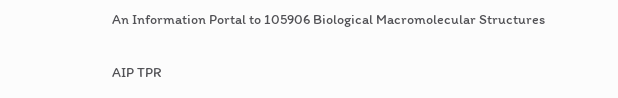An Information Portal to 105906 Biological Macromolecular Structures

AIP TPR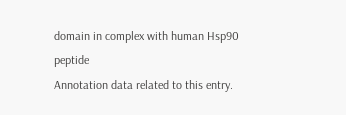domain in complex with human Hsp90 peptide
Annotation data related to this entry.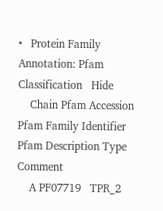•   Protein Family Annotation: Pfam Classification   Hide
    Chain Pfam Accession Pfam Family Identifier Pfam Description Type Comment
    A PF07719   TPR_2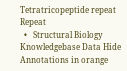Tetratricopeptide repeat Repeat
  •   Structural Biology Knowledgebase Data Hide
Annotations in orange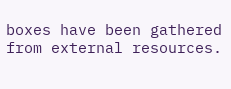boxes have been gathered from external resources.